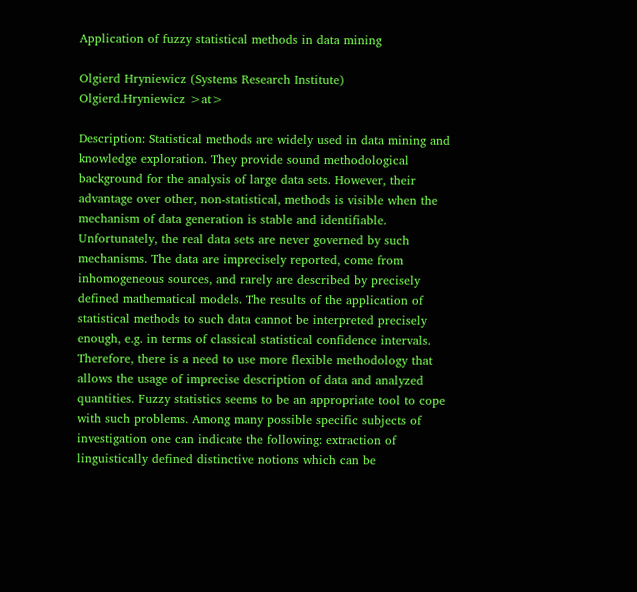Application of fuzzy statistical methods in data mining

Olgierd Hryniewicz (Systems Research Institute)    Olgierd.Hryniewicz >at>

Description: Statistical methods are widely used in data mining and knowledge exploration. They provide sound methodological background for the analysis of large data sets. However, their advantage over other, non-statistical, methods is visible when the mechanism of data generation is stable and identifiable. Unfortunately, the real data sets are never governed by such mechanisms. The data are imprecisely reported, come from inhomogeneous sources, and rarely are described by precisely defined mathematical models. The results of the application of statistical methods to such data cannot be interpreted precisely enough, e.g. in terms of classical statistical confidence intervals. Therefore, there is a need to use more flexible methodology that allows the usage of imprecise description of data and analyzed quantities. Fuzzy statistics seems to be an appropriate tool to cope with such problems. Among many possible specific subjects of investigation one can indicate the following: extraction of linguistically defined distinctive notions which can be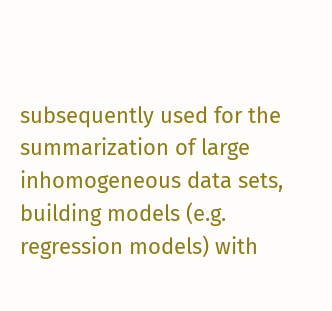subsequently used for the summarization of large inhomogeneous data sets, building models (e.g. regression models) with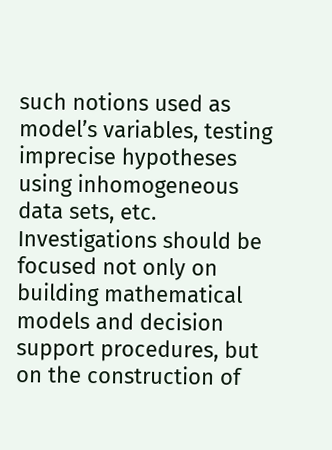such notions used as model’s variables, testing imprecise hypotheses using inhomogeneous data sets, etc. Investigations should be focused not only on building mathematical models and decision support procedures, but on the construction of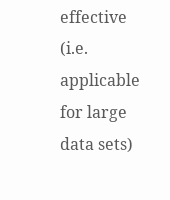effective (i.e. applicable for large data sets)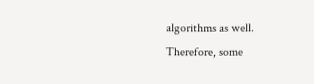algorithms as well. Therefore, some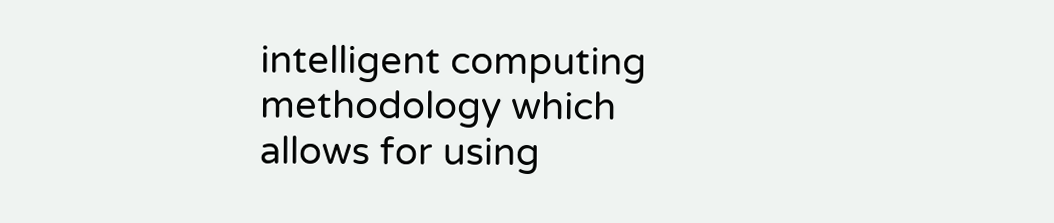intelligent computing methodology which allows for using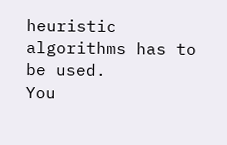heuristic algorithms has to be used.
You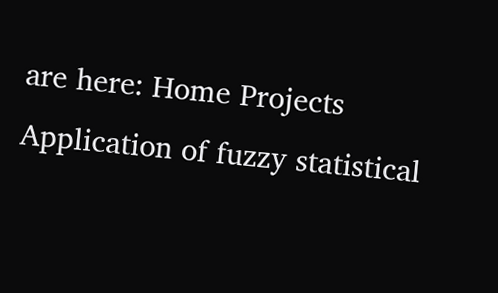are here: Home Projects Application of fuzzy statistical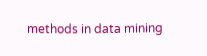methods in data mining